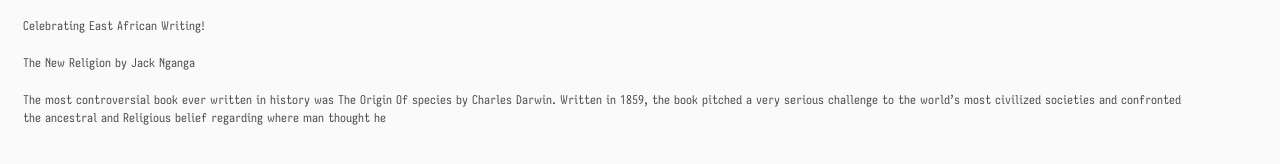Celebrating East African Writing!

The New Religion by Jack Nganga

The most controversial book ever written in history was The Origin Of species by Charles Darwin. Written in 1859, the book pitched a very serious challenge to the world’s most civilized societies and confronted the ancestral and Religious belief regarding where man thought he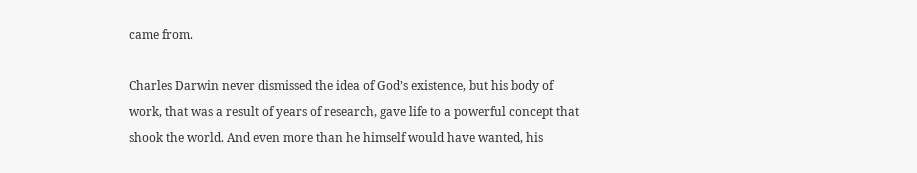came from.

Charles Darwin never dismissed the idea of God’s existence, but his body of work, that was a result of years of research, gave life to a powerful concept that  shook the world. And even more than he himself would have wanted, his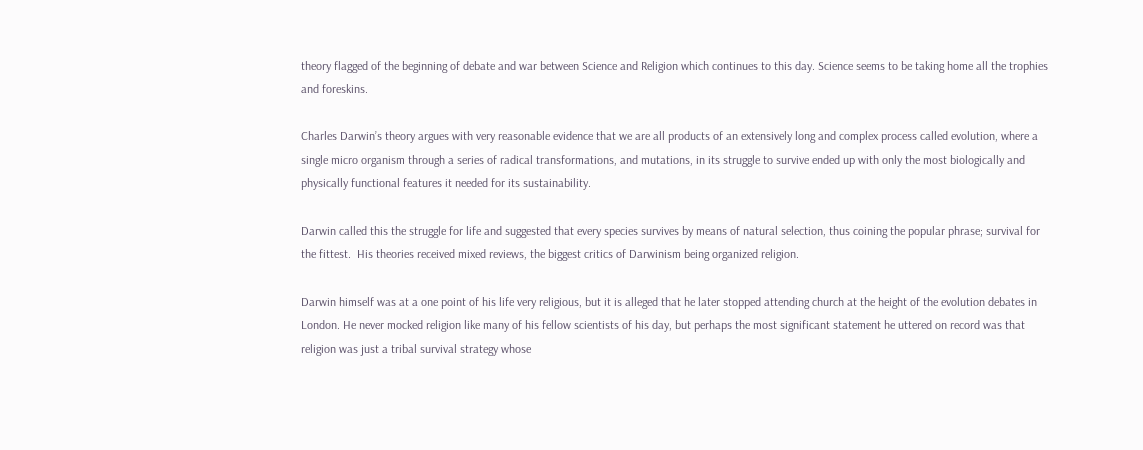theory flagged of the beginning of debate and war between Science and Religion which continues to this day. Science seems to be taking home all the trophies and foreskins.

Charles Darwin’s theory argues with very reasonable evidence that we are all products of an extensively long and complex process called evolution, where a single micro organism through a series of radical transformations, and mutations, in its struggle to survive ended up with only the most biologically and physically functional features it needed for its sustainability.

Darwin called this the struggle for life and suggested that every species survives by means of natural selection, thus coining the popular phrase; survival for the fittest.  His theories received mixed reviews, the biggest critics of Darwinism being organized religion.

Darwin himself was at a one point of his life very religious, but it is alleged that he later stopped attending church at the height of the evolution debates in London. He never mocked religion like many of his fellow scientists of his day, but perhaps the most significant statement he uttered on record was that religion was just a tribal survival strategy whose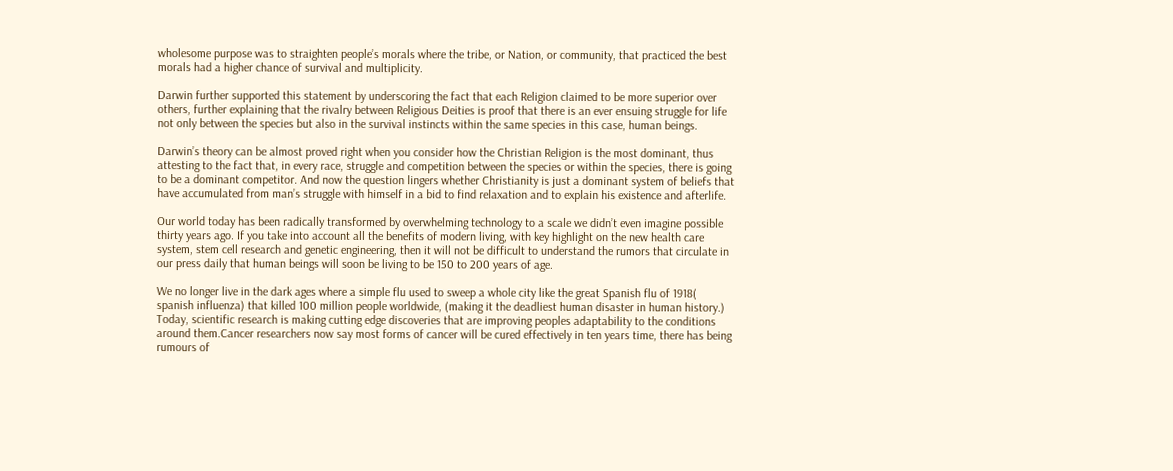wholesome purpose was to straighten people’s morals where the tribe, or Nation, or community, that practiced the best morals had a higher chance of survival and multiplicity.

Darwin further supported this statement by underscoring the fact that each Religion claimed to be more superior over others, further explaining that the rivalry between Religious Deities is proof that there is an ever ensuing struggle for life not only between the species but also in the survival instincts within the same species in this case, human beings.

Darwin’s theory can be almost proved right when you consider how the Christian Religion is the most dominant, thus attesting to the fact that, in every race, struggle and competition between the species or within the species, there is going to be a dominant competitor. And now the question lingers whether Christianity is just a dominant system of beliefs that have accumulated from man’s struggle with himself in a bid to find relaxation and to explain his existence and afterlife.

Our world today has been radically transformed by overwhelming technology to a scale we didn’t even imagine possible thirty years ago. If you take into account all the benefits of modern living, with key highlight on the new health care system, stem cell research and genetic engineering, then it will not be difficult to understand the rumors that circulate in our press daily that human beings will soon be living to be 150 to 200 years of age.

We no longer live in the dark ages where a simple flu used to sweep a whole city like the great Spanish flu of 1918( spanish influenza) that killed 100 million people worldwide, (making it the deadliest human disaster in human history.) Today, scientific research is making cutting edge discoveries that are improving peoples adaptability to the conditions around them.Cancer researchers now say most forms of cancer will be cured effectively in ten years time, there has being rumours of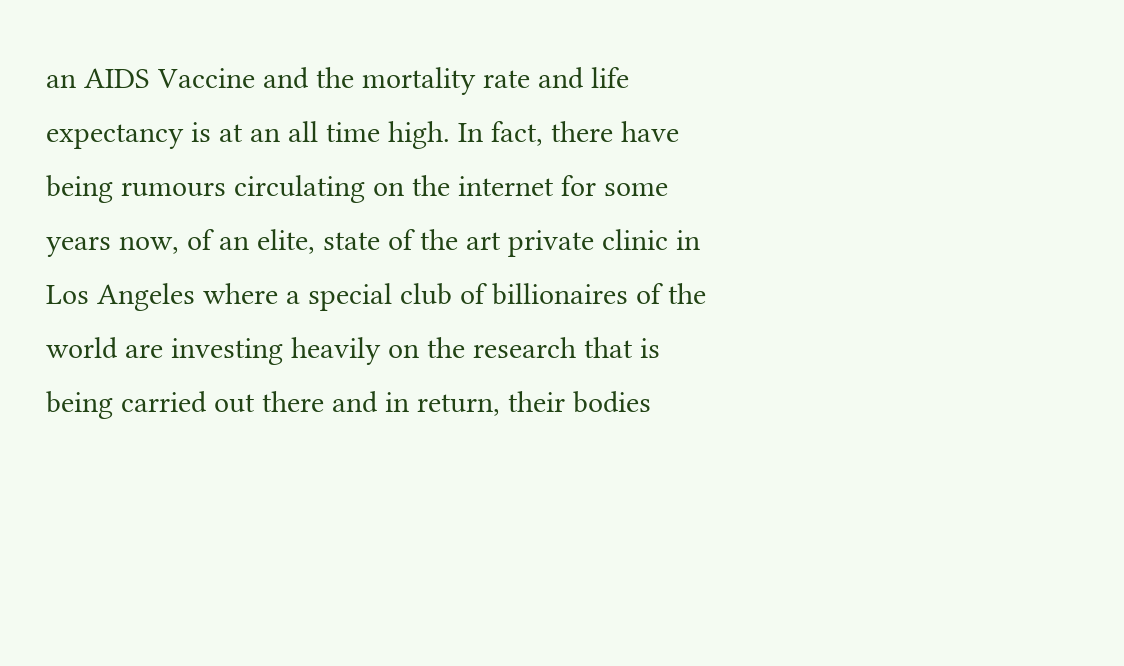an AIDS Vaccine and the mortality rate and life expectancy is at an all time high. In fact, there have being rumours circulating on the internet for some years now, of an elite, state of the art private clinic in Los Angeles where a special club of billionaires of the world are investing heavily on the research that is being carried out there and in return, their bodies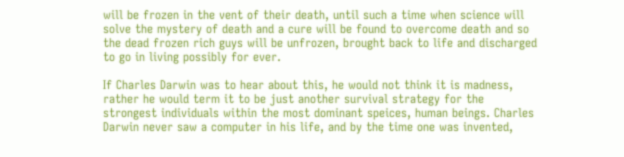will be frozen in the vent of their death, until such a time when science will solve the mystery of death and a cure will be found to overcome death and so the dead frozen rich guys will be unfrozen, brought back to life and discharged to go in living possibly for ever.

If Charles Darwin was to hear about this, he would not think it is madness, rather he would term it to be just another survival strategy for the strongest individuals within the most dominant speices, human beings. Charles Darwin never saw a computer in his life, and by the time one was invented,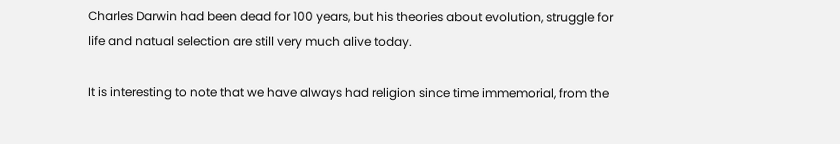Charles Darwin had been dead for 100 years, but his theories about evolution, struggle for life and natual selection are still very much alive today.

It is interesting to note that we have always had religion since time immemorial, from the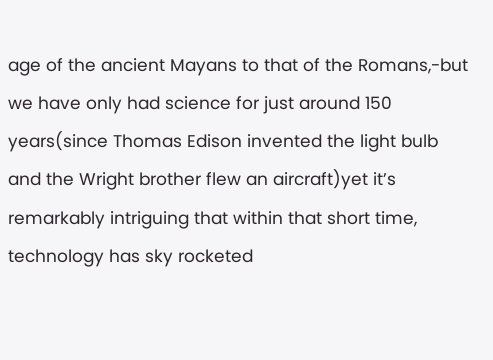age of the ancient Mayans to that of the Romans,-but we have only had science for just around 150 years(since Thomas Edison invented the light bulb and the Wright brother flew an aircraft)yet it’s remarkably intriguing that within that short time, technology has sky rocketed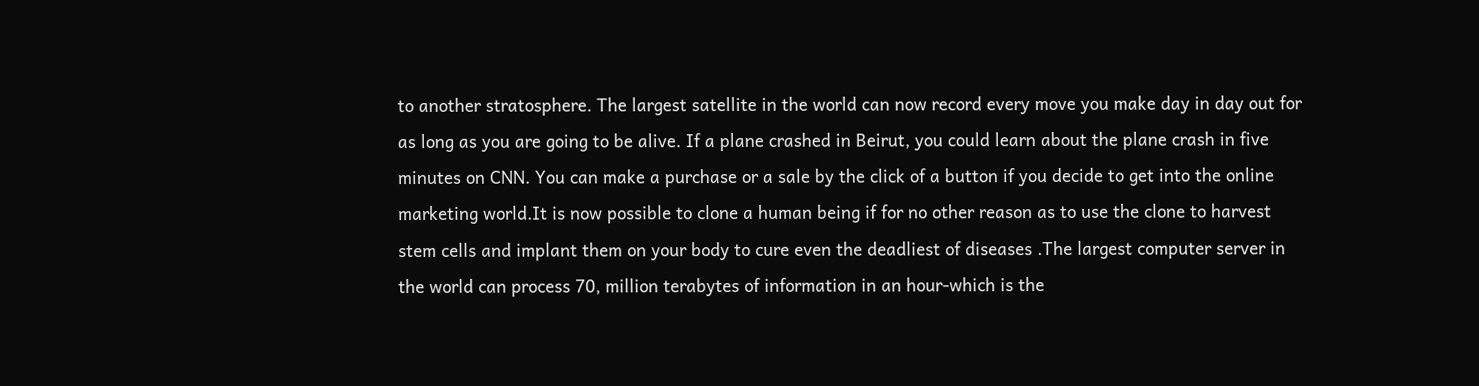to another stratosphere. The largest satellite in the world can now record every move you make day in day out for as long as you are going to be alive. If a plane crashed in Beirut, you could learn about the plane crash in five minutes on CNN. You can make a purchase or a sale by the click of a button if you decide to get into the online marketing world.It is now possible to clone a human being if for no other reason as to use the clone to harvest stem cells and implant them on your body to cure even the deadliest of diseases .The largest computer server in the world can process 70, million terabytes of information in an hour-which is the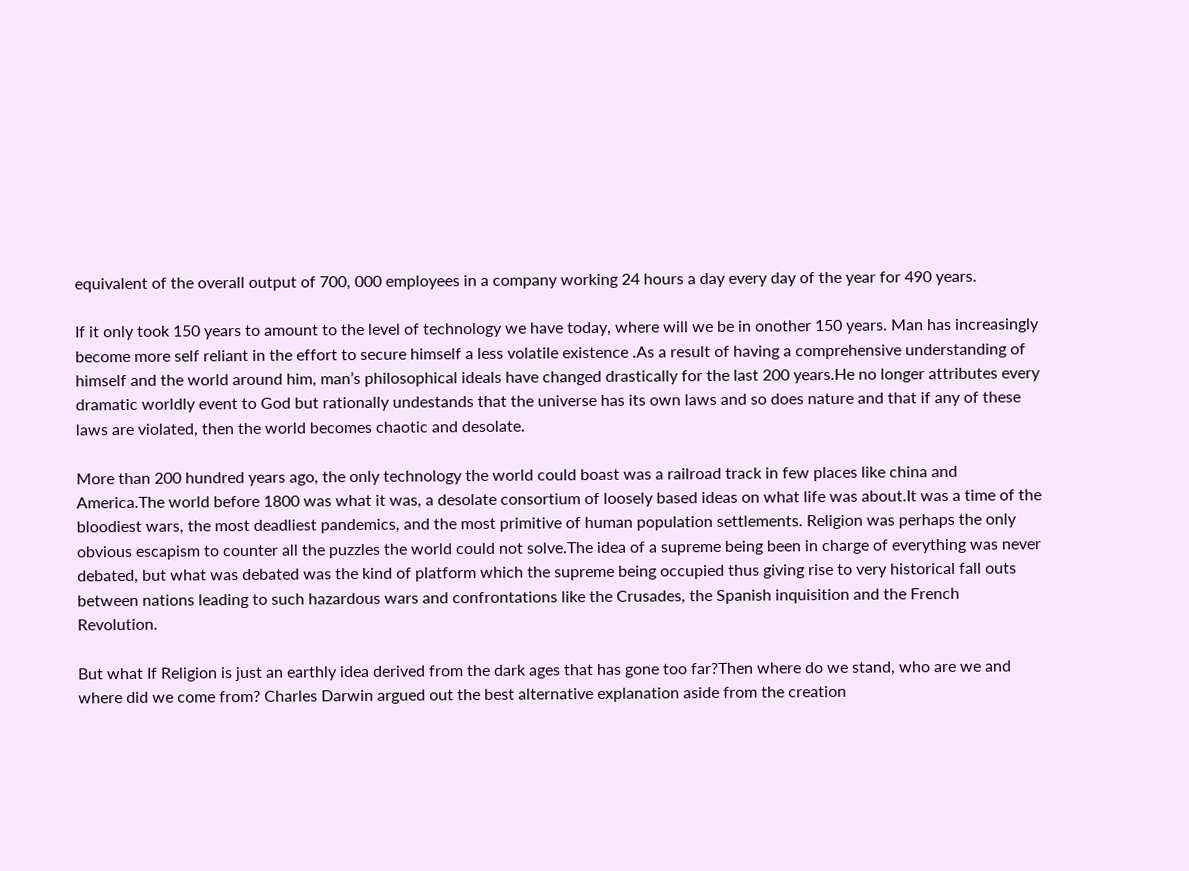equivalent of the overall output of 700, 000 employees in a company working 24 hours a day every day of the year for 490 years.

If it only took 150 years to amount to the level of technology we have today, where will we be in onother 150 years. Man has increasingly become more self reliant in the effort to secure himself a less volatile existence .As a result of having a comprehensive understanding of himself and the world around him, man’s philosophical ideals have changed drastically for the last 200 years.He no longer attributes every dramatic worldly event to God but rationally undestands that the universe has its own laws and so does nature and that if any of these laws are violated, then the world becomes chaotic and desolate.

More than 200 hundred years ago, the only technology the world could boast was a railroad track in few places like china and America.The world before 1800 was what it was, a desolate consortium of loosely based ideas on what life was about.It was a time of the bloodiest wars, the most deadliest pandemics, and the most primitive of human population settlements. Religion was perhaps the only obvious escapism to counter all the puzzles the world could not solve.The idea of a supreme being been in charge of everything was never debated, but what was debated was the kind of platform which the supreme being occupied thus giving rise to very historical fall outs between nations leading to such hazardous wars and confrontations like the Crusades, the Spanish inquisition and the French Revolution.

But what If Religion is just an earthly idea derived from the dark ages that has gone too far?Then where do we stand, who are we and where did we come from? Charles Darwin argued out the best alternative explanation aside from the creation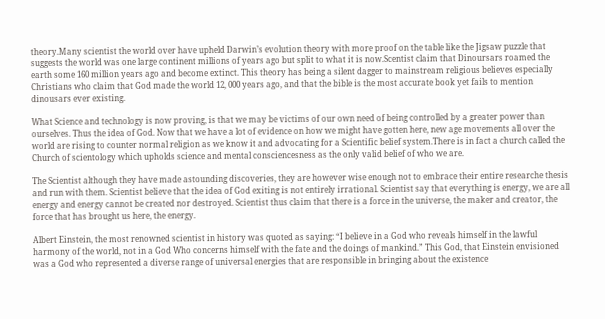theory.Many scientist the world over have upheld Darwin’s evolution theory with more proof on the table like the Jigsaw puzzle that suggests the world was one large continent millions of years ago but split to what it is now.Scentist claim that Dinoursars roamed the earth some 160 million years ago and become extinct. This theory has being a silent dagger to mainstream religious believes especially Christians who claim that God made the world 12, 000 years ago, and that the bible is the most accurate book yet fails to mention dinousars ever existing.

What Science and technology is now proving, is that we may be victims of our own need of being controlled by a greater power than ourselves. Thus the idea of God. Now that we have a lot of evidence on how we might have gotten here, new age movements all over the world are rising to counter normal religion as we know it and advocating for a Scientific belief system.There is in fact a church called the Church of scientology which upholds science and mental consciencesness as the only valid belief of who we are.

The Scientist although they have made astounding discoveries, they are however wise enough not to embrace their entire researche thesis and run with them. Scientist believe that the idea of God exiting is not entirely irrational. Scientist say that everything is energy, we are all energy and energy cannot be created nor destroyed. Scientist thus claim that there is a force in the universe, the maker and creator, the force that has brought us here, the energy.

Albert Einstein, the most renowned scientist in history was quoted as saying: “I believe in a God who reveals himself in the lawful harmony of the world, not in a God Who concerns himself with the fate and the doings of mankind.” This God, that Einstein envisioned was a God who represented a diverse range of universal energies that are responsible in bringing about the existence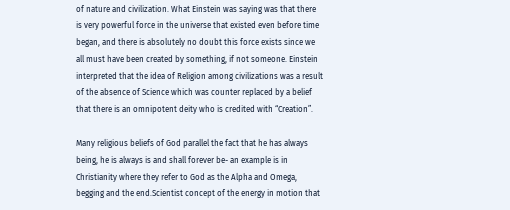of nature and civilization. What Einstein was saying was that there is very powerful force in the universe that existed even before time began, and there is absolutely no doubt this force exists since we all must have been created by something, if not someone. Einstein interpreted that the idea of Religion among civilizations was a result of the absence of Science which was counter replaced by a belief that there is an omnipotent deity who is credited with “Creation”.

Many religious beliefs of God parallel the fact that he has always being, he is always is and shall forever be- an example is in Christianity where they refer to God as the Alpha and Omega, begging and the end.Scientist concept of the energy in motion that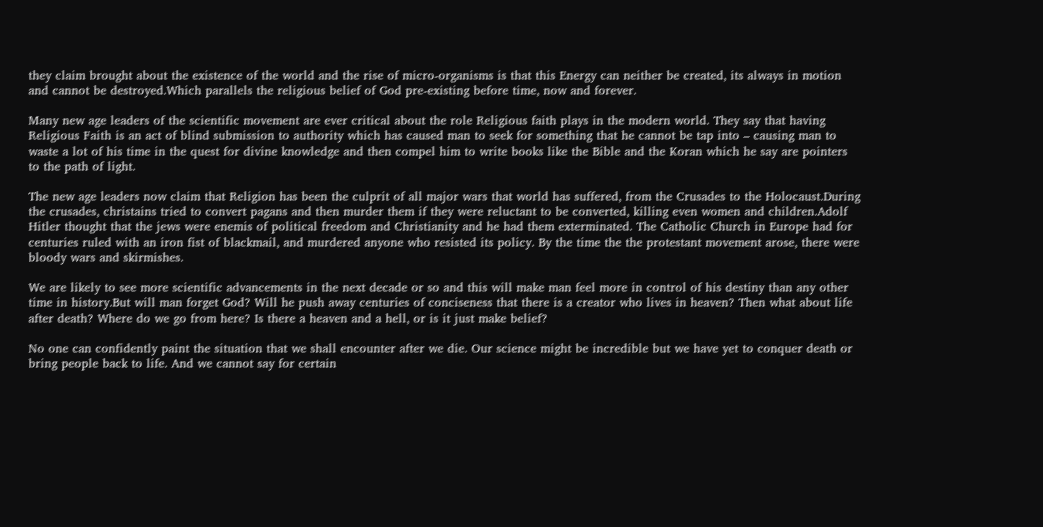they claim brought about the existence of the world and the rise of micro-organisms is that this Energy can neither be created, its always in motion and cannot be destroyed.Which parallels the religious belief of God pre-existing before time, now and forever.

Many new age leaders of the scientific movement are ever critical about the role Religious faith plays in the modern world. They say that having Religious Faith is an act of blind submission to authority which has caused man to seek for something that he cannot be tap into – causing man to waste a lot of his time in the quest for divine knowledge and then compel him to write books like the Bible and the Koran which he say are pointers to the path of light.

The new age leaders now claim that Religion has been the culprit of all major wars that world has suffered, from the Crusades to the Holocaust.During the crusades, christains tried to convert pagans and then murder them if they were reluctant to be converted, killing even women and children.Adolf Hitler thought that the jews were enemis of political freedom and Christianity and he had them exterminated. The Catholic Church in Europe had for centuries ruled with an iron fist of blackmail, and murdered anyone who resisted its policy. By the time the the protestant movement arose, there were bloody wars and skirmishes.

We are likely to see more scientific advancements in the next decade or so and this will make man feel more in control of his destiny than any other time in history.But will man forget God? Will he push away centuries of conciseness that there is a creator who lives in heaven? Then what about life after death? Where do we go from here? Is there a heaven and a hell, or is it just make belief?

No one can confidently paint the situation that we shall encounter after we die. Our science might be incredible but we have yet to conquer death or bring people back to life. And we cannot say for certain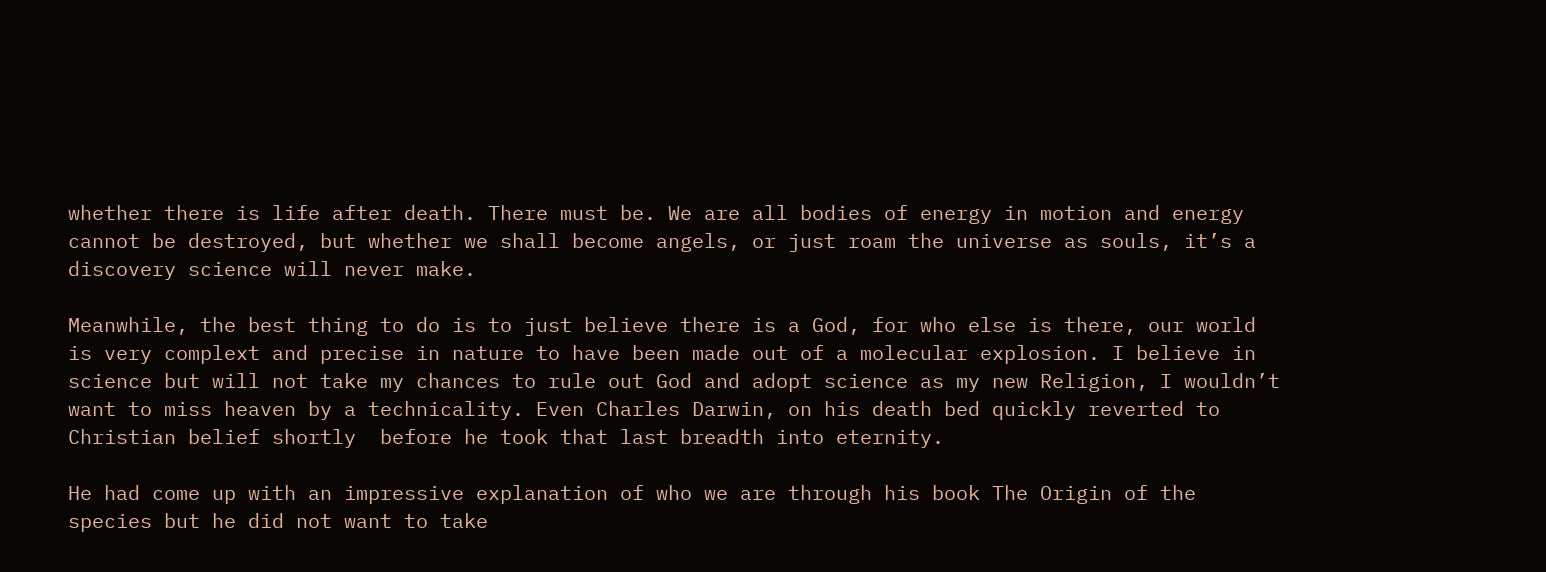whether there is life after death. There must be. We are all bodies of energy in motion and energy cannot be destroyed, but whether we shall become angels, or just roam the universe as souls, it’s a discovery science will never make.

Meanwhile, the best thing to do is to just believe there is a God, for who else is there, our world is very complext and precise in nature to have been made out of a molecular explosion. I believe in science but will not take my chances to rule out God and adopt science as my new Religion, I wouldn’t want to miss heaven by a technicality. Even Charles Darwin, on his death bed quickly reverted to Christian belief shortly  before he took that last breadth into eternity.

He had come up with an impressive explanation of who we are through his book The Origin of the species but he did not want to take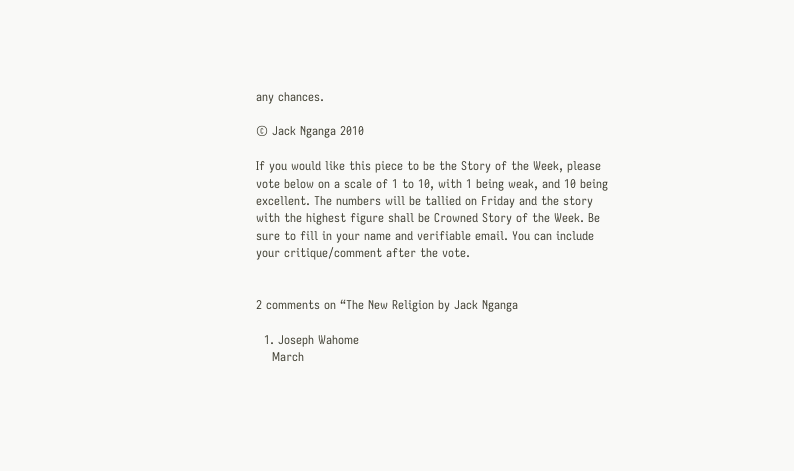any chances.

© Jack Nganga 2010

If you would like this piece to be the Story of the Week, please vote below on a scale of 1 to 10, with 1 being weak, and 10 being excellent. The numbers will be tallied on Friday and the story with the highest figure shall be Crowned Story of the Week. Be sure to fill in your name and verifiable email. You can include your critique/comment after the vote.


2 comments on “The New Religion by Jack Nganga

  1. Joseph Wahome
    March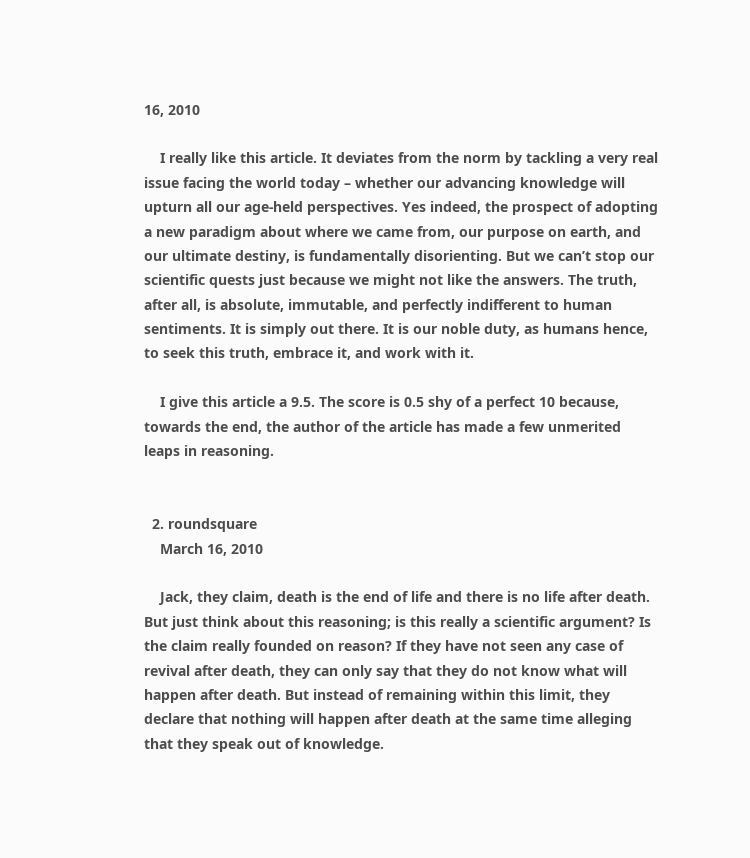16, 2010

    I really like this article. It deviates from the norm by tackling a very real issue facing the world today – whether our advancing knowledge will upturn all our age-held perspectives. Yes indeed, the prospect of adopting a new paradigm about where we came from, our purpose on earth, and our ultimate destiny, is fundamentally disorienting. But we can’t stop our scientific quests just because we might not like the answers. The truth, after all, is absolute, immutable, and perfectly indifferent to human sentiments. It is simply out there. It is our noble duty, as humans hence, to seek this truth, embrace it, and work with it.

    I give this article a 9.5. The score is 0.5 shy of a perfect 10 because, towards the end, the author of the article has made a few unmerited leaps in reasoning.


  2. roundsquare
    March 16, 2010

    Jack, they claim, death is the end of life and there is no life after death. But just think about this reasoning; is this really a scientific argument? Is the claim really founded on reason? If they have not seen any case of revival after death, they can only say that they do not know what will happen after death. But instead of remaining within this limit, they declare that nothing will happen after death at the same time alleging that they speak out of knowledge.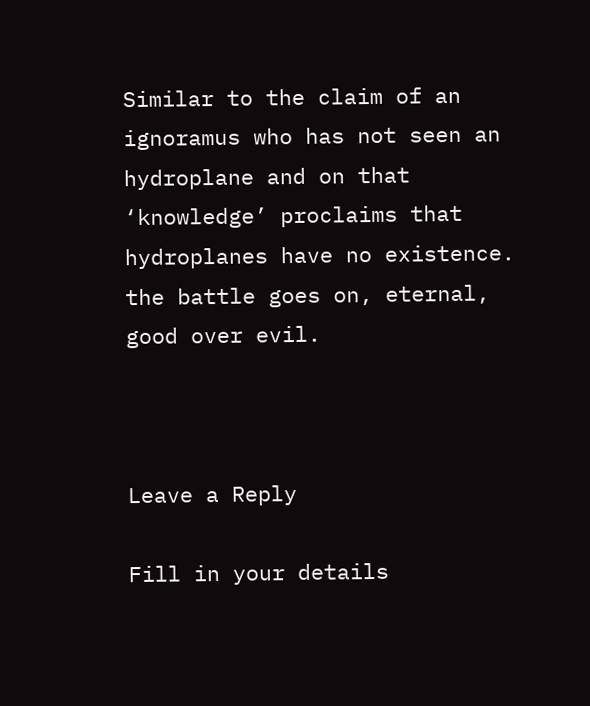Similar to the claim of an ignoramus who has not seen an hydroplane and on that ‘knowledge’ proclaims that hydroplanes have no existence. the battle goes on, eternal, good over evil.



Leave a Reply

Fill in your details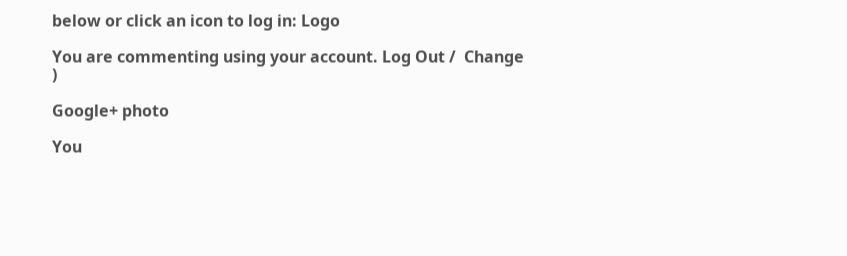below or click an icon to log in: Logo

You are commenting using your account. Log Out /  Change )

Google+ photo

You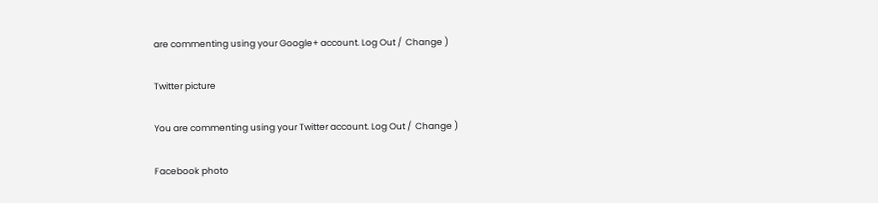are commenting using your Google+ account. Log Out /  Change )

Twitter picture

You are commenting using your Twitter account. Log Out /  Change )

Facebook photo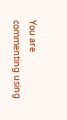You are commenting using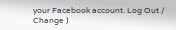your Facebook account. Log Out /  Change )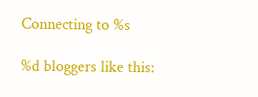Connecting to %s

%d bloggers like this: